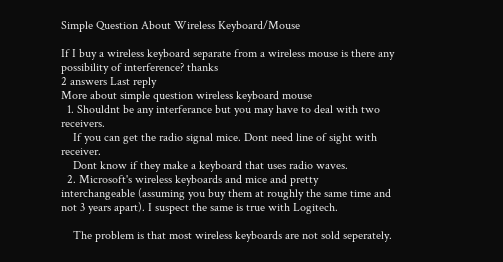Simple Question About Wireless Keyboard/Mouse

If I buy a wireless keyboard separate from a wireless mouse is there any possibility of interference? thanks
2 answers Last reply
More about simple question wireless keyboard mouse
  1. Shouldnt be any interferance but you may have to deal with two receivers.
    If you can get the radio signal mice. Dont need line of sight with receiver.
    Dont know if they make a keyboard that uses radio waves.
  2. Microsoft's wireless keyboards and mice and pretty interchangeable (assuming you buy them at roughly the same time and not 3 years apart). I suspect the same is true with Logitech.

    The problem is that most wireless keyboards are not sold seperately.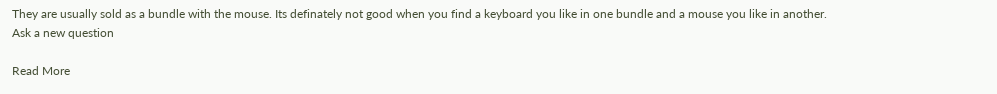They are usually sold as a bundle with the mouse. Its definately not good when you find a keyboard you like in one bundle and a mouse you like in another.
Ask a new question

Read More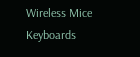Wireless Mice Keyboards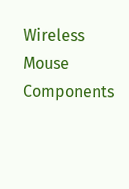Wireless Mouse Components